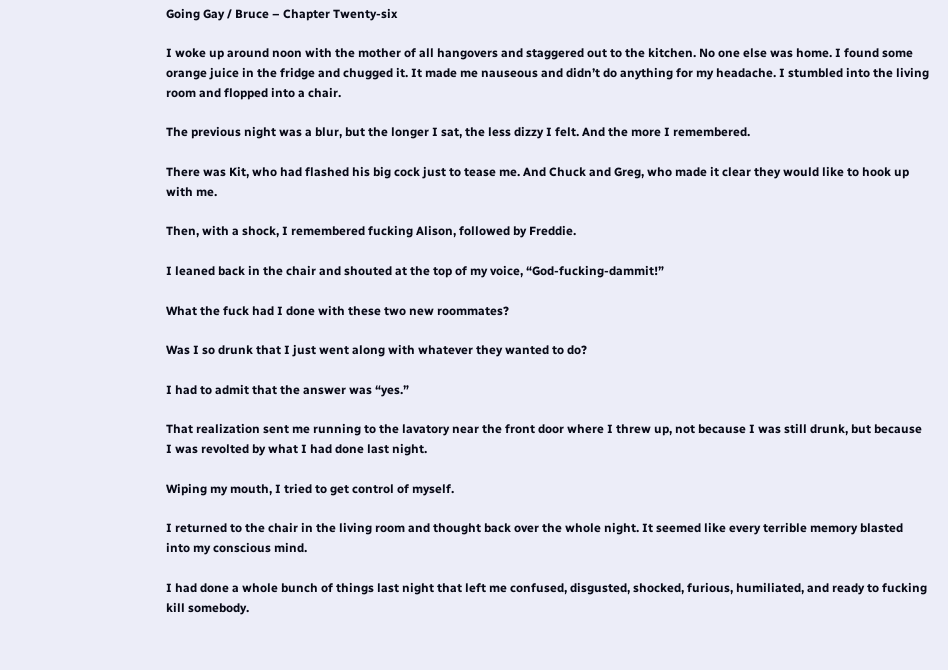Going Gay / Bruce – Chapter Twenty-six

I woke up around noon with the mother of all hangovers and staggered out to the kitchen. No one else was home. I found some orange juice in the fridge and chugged it. It made me nauseous and didn’t do anything for my headache. I stumbled into the living room and flopped into a chair.

The previous night was a blur, but the longer I sat, the less dizzy I felt. And the more I remembered.

There was Kit, who had flashed his big cock just to tease me. And Chuck and Greg, who made it clear they would like to hook up with me.

Then, with a shock, I remembered fucking Alison, followed by Freddie.

I leaned back in the chair and shouted at the top of my voice, “God-fucking-dammit!”

What the fuck had I done with these two new roommates?

Was I so drunk that I just went along with whatever they wanted to do?

I had to admit that the answer was “yes.”

That realization sent me running to the lavatory near the front door where I threw up, not because I was still drunk, but because I was revolted by what I had done last night.

Wiping my mouth, I tried to get control of myself.

I returned to the chair in the living room and thought back over the whole night. It seemed like every terrible memory blasted into my conscious mind.

I had done a whole bunch of things last night that left me confused, disgusted, shocked, furious, humiliated, and ready to fucking kill somebody.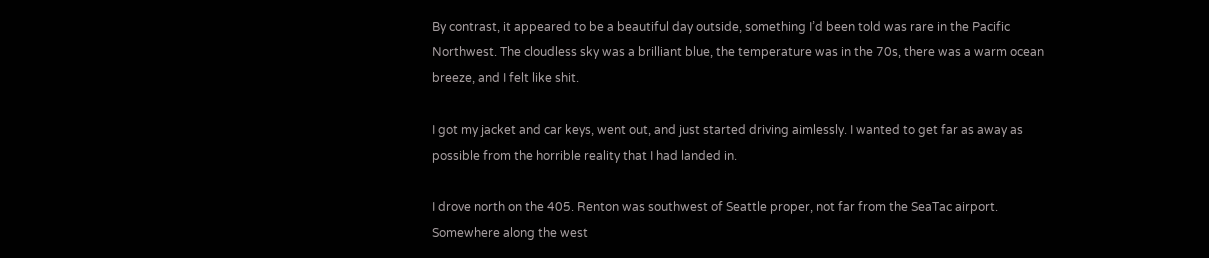By contrast, it appeared to be a beautiful day outside, something I’d been told was rare in the Pacific Northwest. The cloudless sky was a brilliant blue, the temperature was in the 70s, there was a warm ocean breeze, and I felt like shit.

I got my jacket and car keys, went out, and just started driving aimlessly. I wanted to get far as away as possible from the horrible reality that I had landed in.

I drove north on the 405. Renton was southwest of Seattle proper, not far from the SeaTac airport. Somewhere along the west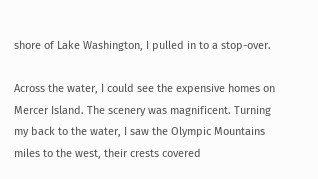shore of Lake Washington, I pulled in to a stop-over.

Across the water, I could see the expensive homes on Mercer Island. The scenery was magnificent. Turning my back to the water, I saw the Olympic Mountains miles to the west, their crests covered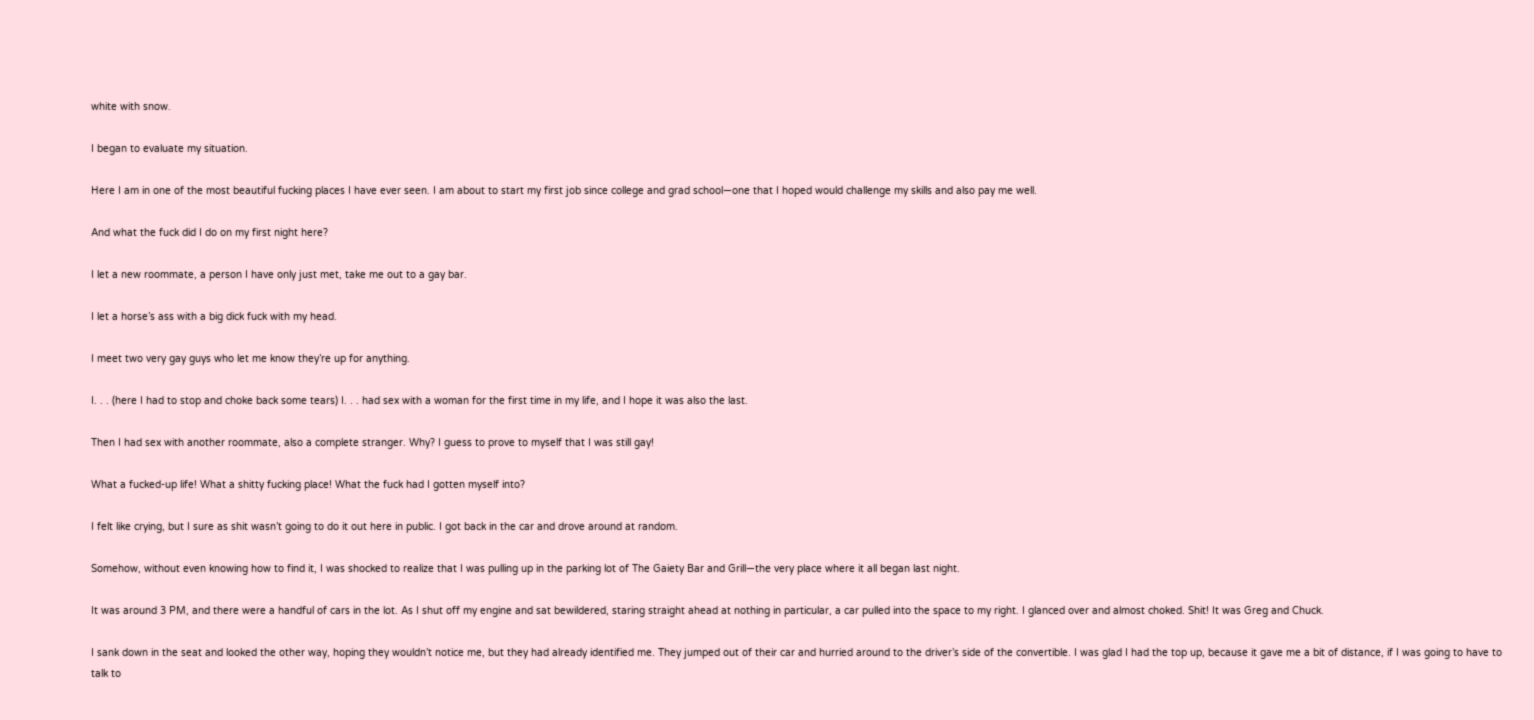white with snow.

I began to evaluate my situation.

Here I am in one of the most beautiful fucking places I have ever seen. I am about to start my first job since college and grad school—one that I hoped would challenge my skills and also pay me well.

And what the fuck did I do on my first night here?

I let a new roommate, a person I have only just met, take me out to a gay bar.

I let a horse’s ass with a big dick fuck with my head.

I meet two very gay guys who let me know they’re up for anything.

I. . . (here I had to stop and choke back some tears) I. . . had sex with a woman for the first time in my life, and I hope it was also the last.

Then I had sex with another roommate, also a complete stranger. Why? I guess to prove to myself that I was still gay!

What a fucked-up life! What a shitty fucking place! What the fuck had I gotten myself into?

I felt like crying, but I sure as shit wasn’t going to do it out here in public. I got back in the car and drove around at random.

Somehow, without even knowing how to find it, I was shocked to realize that I was pulling up in the parking lot of The Gaiety Bar and Grill—the very place where it all began last night.

It was around 3 PM, and there were a handful of cars in the lot. As I shut off my engine and sat bewildered, staring straight ahead at nothing in particular, a car pulled into the space to my right. I glanced over and almost choked. Shit! It was Greg and Chuck.

I sank down in the seat and looked the other way, hoping they wouldn’t notice me, but they had already identified me. They jumped out of their car and hurried around to the driver’s side of the convertible. I was glad I had the top up, because it gave me a bit of distance, if I was going to have to talk to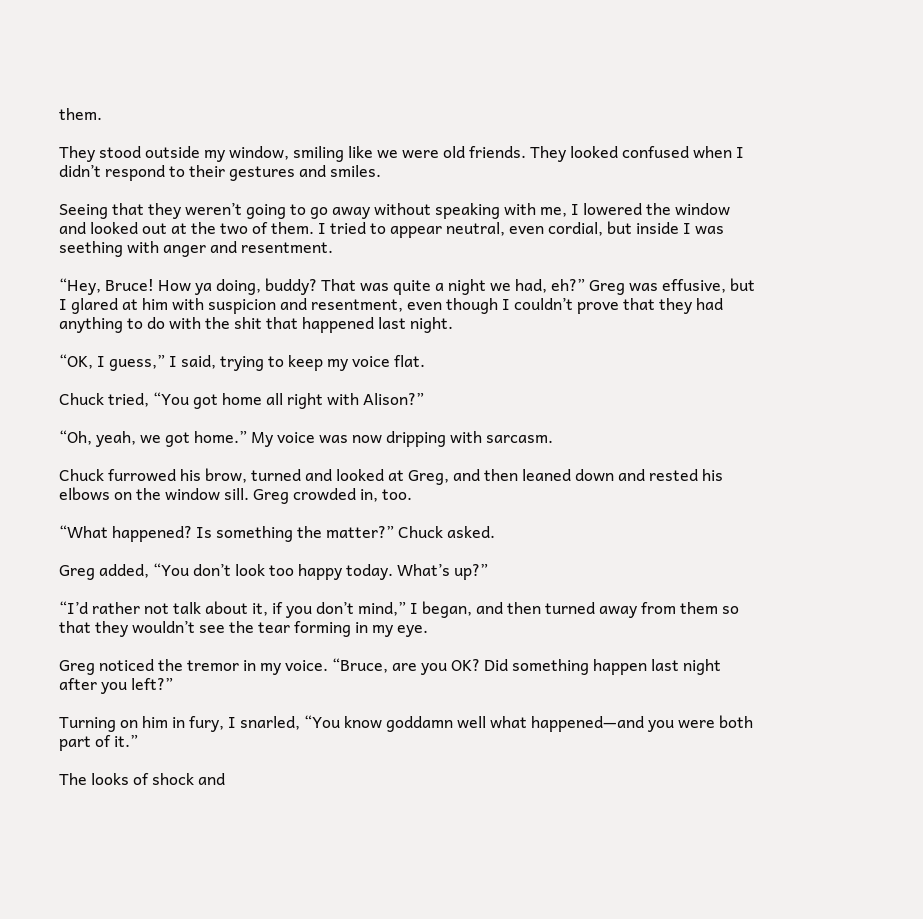them.

They stood outside my window, smiling like we were old friends. They looked confused when I didn’t respond to their gestures and smiles.

Seeing that they weren’t going to go away without speaking with me, I lowered the window and looked out at the two of them. I tried to appear neutral, even cordial, but inside I was seething with anger and resentment.

“Hey, Bruce! How ya doing, buddy? That was quite a night we had, eh?” Greg was effusive, but I glared at him with suspicion and resentment, even though I couldn’t prove that they had anything to do with the shit that happened last night.

“OK, I guess,” I said, trying to keep my voice flat.

Chuck tried, “You got home all right with Alison?”

“Oh, yeah, we got home.” My voice was now dripping with sarcasm.

Chuck furrowed his brow, turned and looked at Greg, and then leaned down and rested his elbows on the window sill. Greg crowded in, too.

“What happened? Is something the matter?” Chuck asked.

Greg added, “You don’t look too happy today. What’s up?”

“I’d rather not talk about it, if you don’t mind,” I began, and then turned away from them so that they wouldn’t see the tear forming in my eye.

Greg noticed the tremor in my voice. “Bruce, are you OK? Did something happen last night after you left?”

Turning on him in fury, I snarled, “You know goddamn well what happened—and you were both part of it.”

The looks of shock and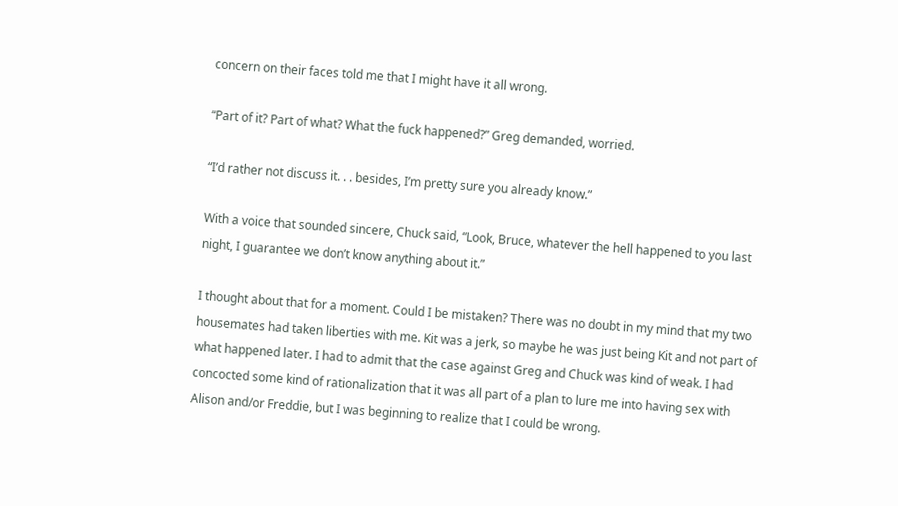concern on their faces told me that I might have it all wrong.

“Part of it? Part of what? What the fuck happened?” Greg demanded, worried.

“I’d rather not discuss it. . . besides, I’m pretty sure you already know.”

With a voice that sounded sincere, Chuck said, “Look, Bruce, whatever the hell happened to you last night, I guarantee we don’t know anything about it.”

I thought about that for a moment. Could I be mistaken? There was no doubt in my mind that my two housemates had taken liberties with me. Kit was a jerk, so maybe he was just being Kit and not part of what happened later. I had to admit that the case against Greg and Chuck was kind of weak. I had concocted some kind of rationalization that it was all part of a plan to lure me into having sex with Alison and/or Freddie, but I was beginning to realize that I could be wrong.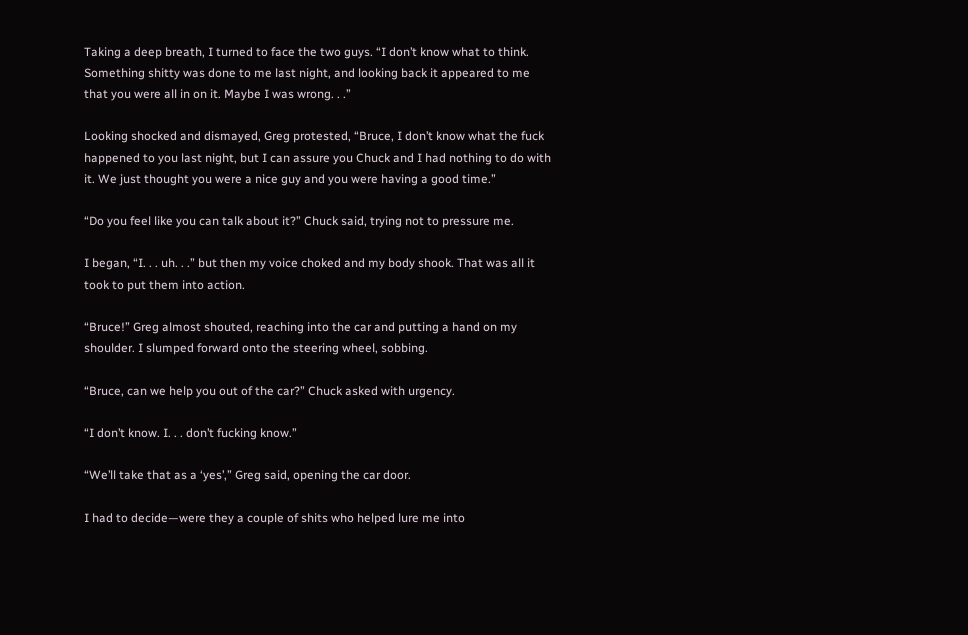Taking a deep breath, I turned to face the two guys. “I don’t know what to think. Something shitty was done to me last night, and looking back it appeared to me that you were all in on it. Maybe I was wrong. . .”

Looking shocked and dismayed, Greg protested, “Bruce, I don’t know what the fuck happened to you last night, but I can assure you Chuck and I had nothing to do with it. We just thought you were a nice guy and you were having a good time.”

“Do you feel like you can talk about it?” Chuck said, trying not to pressure me.

I began, “I. . . uh. . .” but then my voice choked and my body shook. That was all it took to put them into action.

“Bruce!” Greg almost shouted, reaching into the car and putting a hand on my shoulder. I slumped forward onto the steering wheel, sobbing.

“Bruce, can we help you out of the car?” Chuck asked with urgency.

“I don’t know. I. . . don’t fucking know.”

“We’ll take that as a ‘yes’,” Greg said, opening the car door.

I had to decide—were they a couple of shits who helped lure me into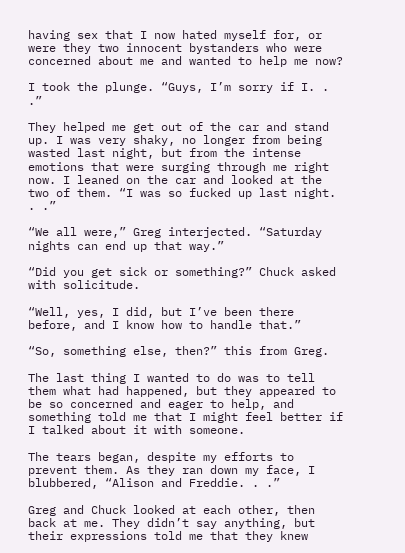having sex that I now hated myself for, or were they two innocent bystanders who were concerned about me and wanted to help me now?

I took the plunge. “Guys, I’m sorry if I. . .”

They helped me get out of the car and stand up. I was very shaky, no longer from being wasted last night, but from the intense emotions that were surging through me right now. I leaned on the car and looked at the two of them. “I was so fucked up last night. . .”

“We all were,” Greg interjected. “Saturday nights can end up that way.”

“Did you get sick or something?” Chuck asked with solicitude.

“Well, yes, I did, but I’ve been there before, and I know how to handle that.”

“So, something else, then?” this from Greg.

The last thing I wanted to do was to tell them what had happened, but they appeared to be so concerned and eager to help, and something told me that I might feel better if I talked about it with someone.

The tears began, despite my efforts to prevent them. As they ran down my face, I blubbered, “Alison and Freddie. . .”

Greg and Chuck looked at each other, then back at me. They didn’t say anything, but their expressions told me that they knew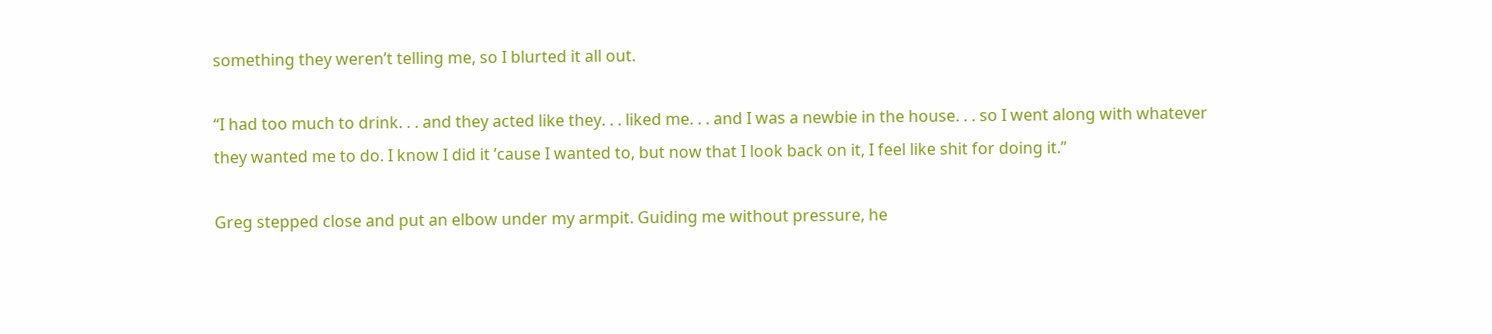something they weren’t telling me, so I blurted it all out.

“I had too much to drink. . . and they acted like they. . . liked me. . . and I was a newbie in the house. . . so I went along with whatever they wanted me to do. I know I did it ’cause I wanted to, but now that I look back on it, I feel like shit for doing it.”

Greg stepped close and put an elbow under my armpit. Guiding me without pressure, he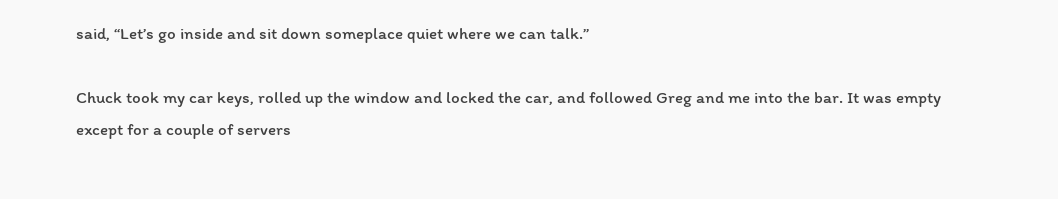said, “Let’s go inside and sit down someplace quiet where we can talk.”

Chuck took my car keys, rolled up the window and locked the car, and followed Greg and me into the bar. It was empty except for a couple of servers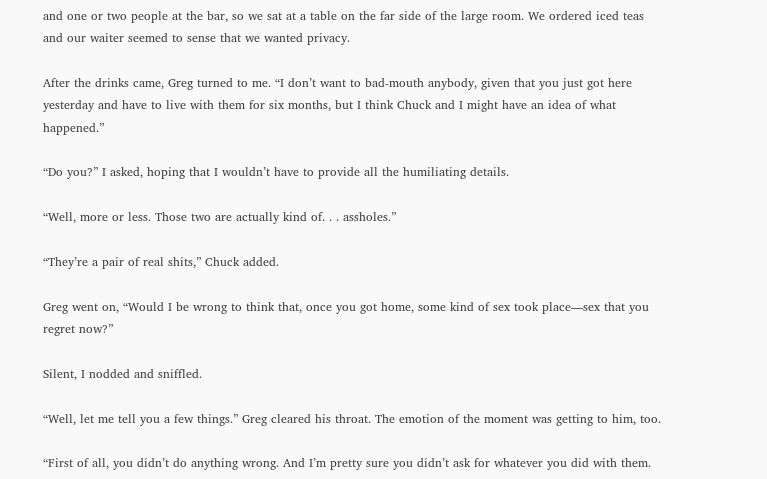and one or two people at the bar, so we sat at a table on the far side of the large room. We ordered iced teas and our waiter seemed to sense that we wanted privacy.

After the drinks came, Greg turned to me. “I don’t want to bad-mouth anybody, given that you just got here yesterday and have to live with them for six months, but I think Chuck and I might have an idea of what happened.”

“Do you?” I asked, hoping that I wouldn’t have to provide all the humiliating details.

“Well, more or less. Those two are actually kind of. . . assholes.”

“They’re a pair of real shits,” Chuck added.

Greg went on, “Would I be wrong to think that, once you got home, some kind of sex took place—sex that you regret now?”

Silent, I nodded and sniffled.

“Well, let me tell you a few things.” Greg cleared his throat. The emotion of the moment was getting to him, too.

“First of all, you didn’t do anything wrong. And I’m pretty sure you didn’t ask for whatever you did with them.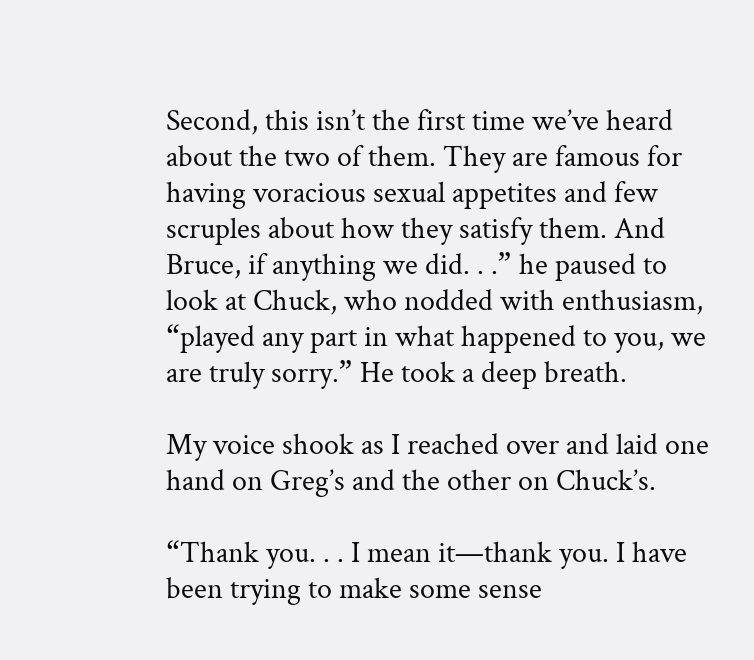Second, this isn’t the first time we’ve heard about the two of them. They are famous for having voracious sexual appetites and few scruples about how they satisfy them. And Bruce, if anything we did. . .” he paused to look at Chuck, who nodded with enthusiasm, “played any part in what happened to you, we are truly sorry.” He took a deep breath.

My voice shook as I reached over and laid one hand on Greg’s and the other on Chuck’s.

“Thank you. . . I mean it—thank you. I have been trying to make some sense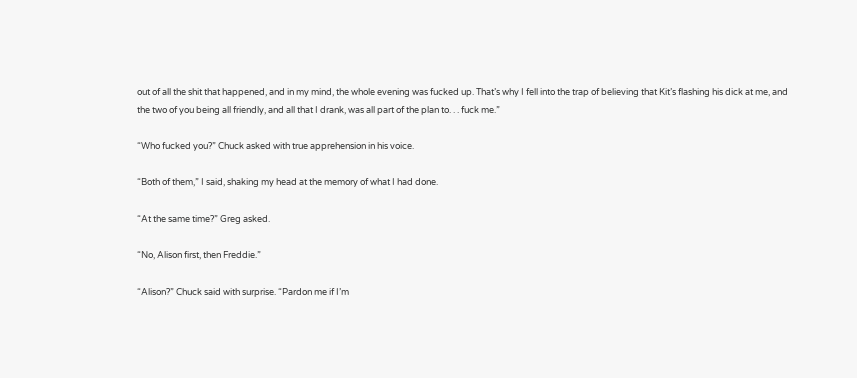out of all the shit that happened, and in my mind, the whole evening was fucked up. That’s why I fell into the trap of believing that Kit’s flashing his dick at me, and the two of you being all friendly, and all that I drank, was all part of the plan to. . . fuck me.”

“Who fucked you?” Chuck asked with true apprehension in his voice.

“Both of them,” I said, shaking my head at the memory of what I had done.

“At the same time?” Greg asked.

“No, Alison first, then Freddie.”

“Alison?” Chuck said with surprise. “Pardon me if I’m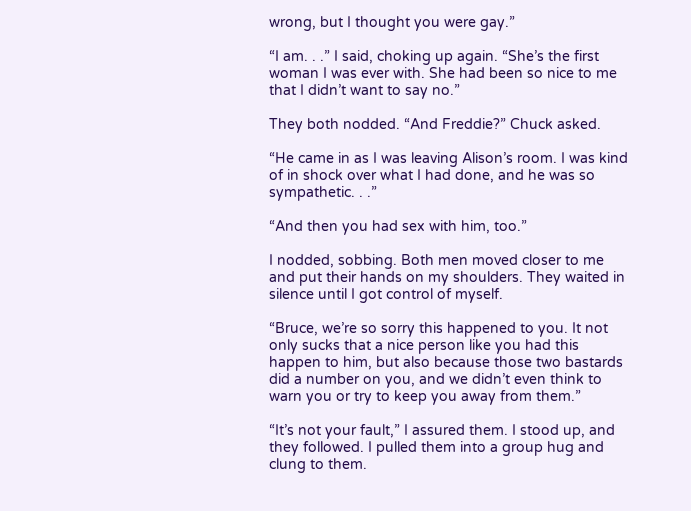wrong, but I thought you were gay.”

“I am. . .” I said, choking up again. “She’s the first woman I was ever with. She had been so nice to me that I didn’t want to say no.”

They both nodded. “And Freddie?” Chuck asked.

“He came in as I was leaving Alison’s room. I was kind of in shock over what I had done, and he was so sympathetic. . .”

“And then you had sex with him, too.”

I nodded, sobbing. Both men moved closer to me and put their hands on my shoulders. They waited in silence until I got control of myself.

“Bruce, we’re so sorry this happened to you. It not only sucks that a nice person like you had this happen to him, but also because those two bastards did a number on you, and we didn’t even think to warn you or try to keep you away from them.”

“It’s not your fault,” I assured them. I stood up, and they followed. I pulled them into a group hug and clung to them.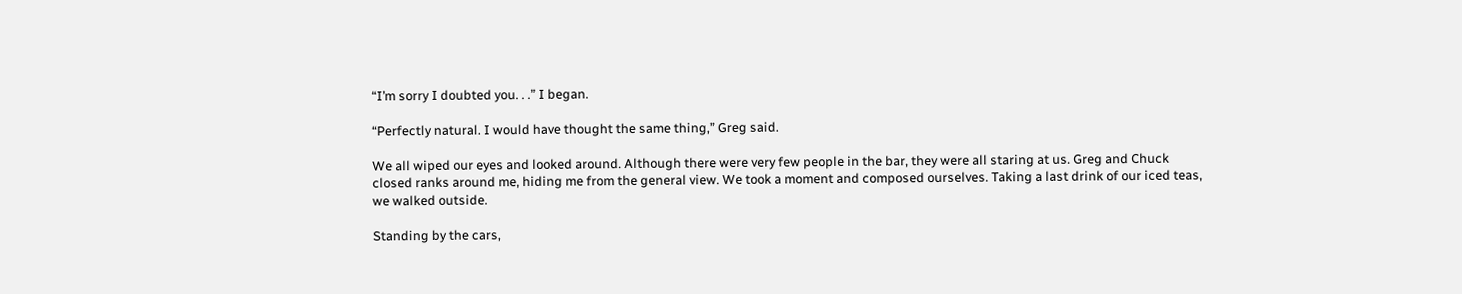“I’m sorry I doubted you. . .” I began.

“Perfectly natural. I would have thought the same thing,” Greg said.

We all wiped our eyes and looked around. Although there were very few people in the bar, they were all staring at us. Greg and Chuck closed ranks around me, hiding me from the general view. We took a moment and composed ourselves. Taking a last drink of our iced teas, we walked outside.

Standing by the cars,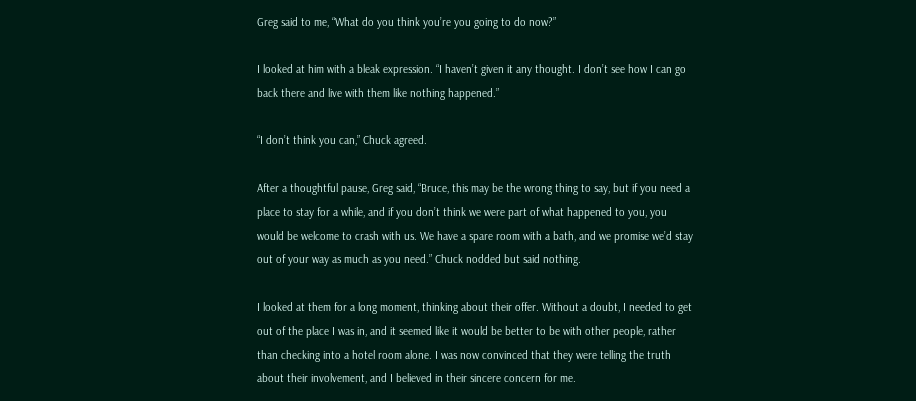Greg said to me, “What do you think you’re you going to do now?”

I looked at him with a bleak expression. “I haven’t given it any thought. I don’t see how I can go back there and live with them like nothing happened.”

“I don’t think you can,” Chuck agreed.

After a thoughtful pause, Greg said, “Bruce, this may be the wrong thing to say, but if you need a place to stay for a while, and if you don’t think we were part of what happened to you, you would be welcome to crash with us. We have a spare room with a bath, and we promise we’d stay out of your way as much as you need.” Chuck nodded but said nothing.

I looked at them for a long moment, thinking about their offer. Without a doubt, I needed to get out of the place I was in, and it seemed like it would be better to be with other people, rather than checking into a hotel room alone. I was now convinced that they were telling the truth about their involvement, and I believed in their sincere concern for me.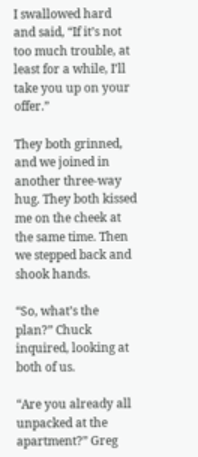I swallowed hard and said, “If it’s not too much trouble, at least for a while, I’ll take you up on your offer.”

They both grinned, and we joined in another three-way hug. They both kissed me on the cheek at the same time. Then we stepped back and shook hands.

“So, what’s the plan?” Chuck inquired, looking at both of us.

“Are you already all unpacked at the apartment?” Greg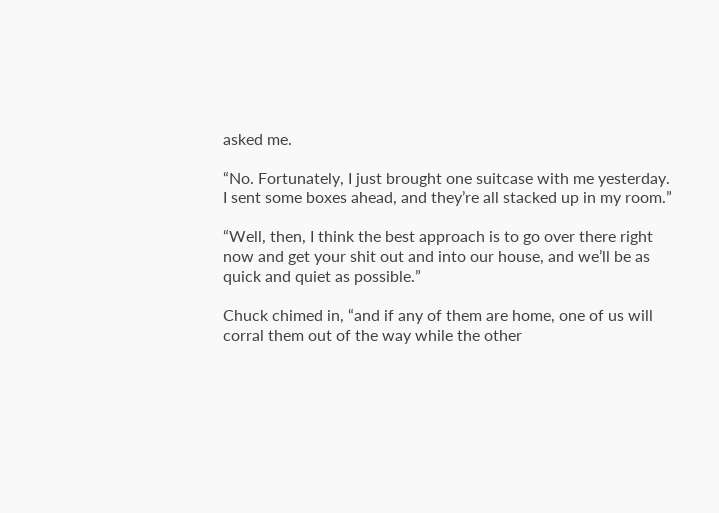asked me.

“No. Fortunately, I just brought one suitcase with me yesterday. I sent some boxes ahead, and they’re all stacked up in my room.”

“Well, then, I think the best approach is to go over there right now and get your shit out and into our house, and we’ll be as quick and quiet as possible.”

Chuck chimed in, “and if any of them are home, one of us will corral them out of the way while the other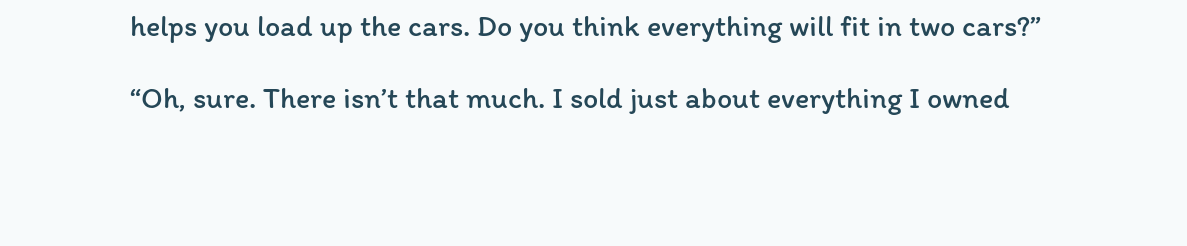helps you load up the cars. Do you think everything will fit in two cars?”

“Oh, sure. There isn’t that much. I sold just about everything I owned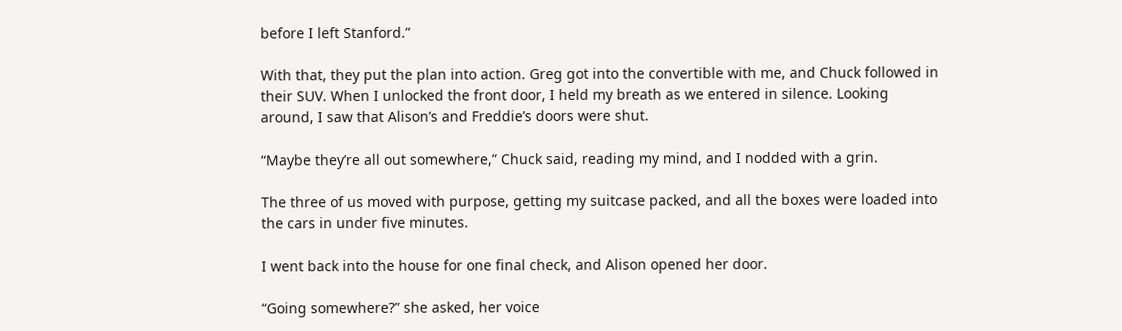before I left Stanford.”

With that, they put the plan into action. Greg got into the convertible with me, and Chuck followed in their SUV. When I unlocked the front door, I held my breath as we entered in silence. Looking around, I saw that Alison’s and Freddie’s doors were shut.

“Maybe they’re all out somewhere,” Chuck said, reading my mind, and I nodded with a grin.

The three of us moved with purpose, getting my suitcase packed, and all the boxes were loaded into the cars in under five minutes.

I went back into the house for one final check, and Alison opened her door.

“Going somewhere?” she asked, her voice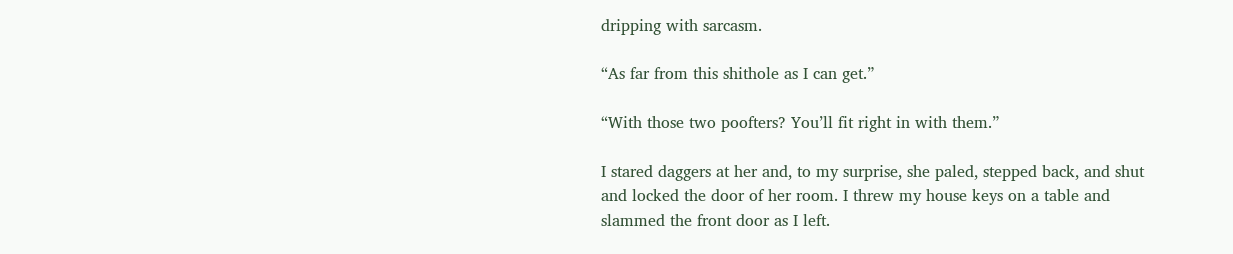dripping with sarcasm.

“As far from this shithole as I can get.”

“With those two poofters? You’ll fit right in with them.”

I stared daggers at her and, to my surprise, she paled, stepped back, and shut and locked the door of her room. I threw my house keys on a table and slammed the front door as I left.